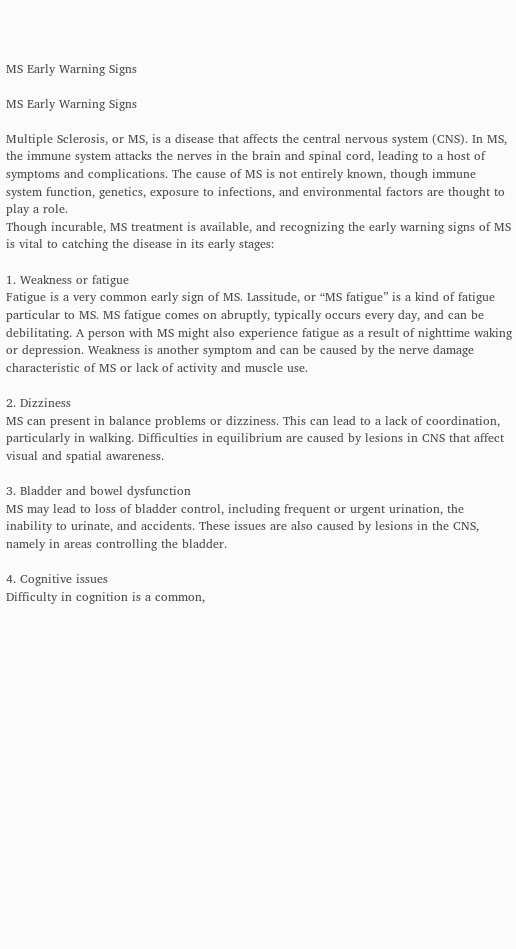MS Early Warning Signs

MS Early Warning Signs

Multiple Sclerosis, or MS, is a disease that affects the central nervous system (CNS). In MS, the immune system attacks the nerves in the brain and spinal cord, leading to a host of symptoms and complications. The cause of MS is not entirely known, though immune system function, genetics, exposure to infections, and environmental factors are thought to play a role.
Though incurable, MS treatment is available, and recognizing the early warning signs of MS is vital to catching the disease in its early stages:

1. Weakness or fatigue
Fatigue is a very common early sign of MS. Lassitude, or “MS fatigue” is a kind of fatigue particular to MS. MS fatigue comes on abruptly, typically occurs every day, and can be debilitating. A person with MS might also experience fatigue as a result of nighttime waking or depression. Weakness is another symptom and can be caused by the nerve damage characteristic of MS or lack of activity and muscle use.

2. Dizziness
MS can present in balance problems or dizziness. This can lead to a lack of coordination, particularly in walking. Difficulties in equilibrium are caused by lesions in CNS that affect visual and spatial awareness.

3. Bladder and bowel dysfunction
MS may lead to loss of bladder control, including frequent or urgent urination, the inability to urinate, and accidents. These issues are also caused by lesions in the CNS, namely in areas controlling the bladder.

4. Cognitive issues
Difficulty in cognition is a common,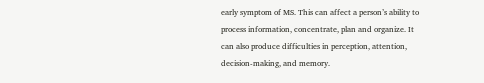early symptom of MS. This can affect a person’s ability to process information, concentrate, plan and organize. It can also produce difficulties in perception, attention, decision-making, and memory.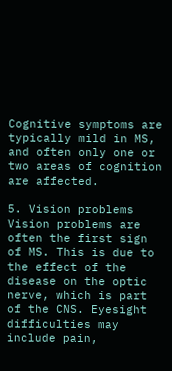Cognitive symptoms are typically mild in MS, and often only one or two areas of cognition are affected.

5. Vision problems
Vision problems are often the first sign of MS. This is due to the effect of the disease on the optic nerve, which is part of the CNS. Eyesight difficulties may include pain,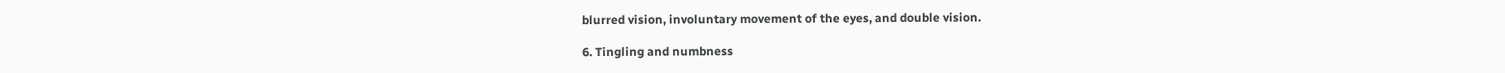blurred vision, involuntary movement of the eyes, and double vision.

6. Tingling and numbness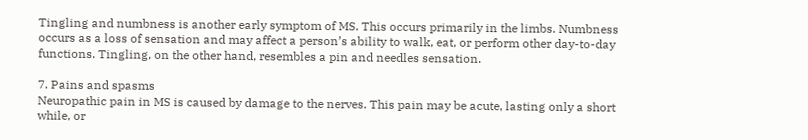Tingling and numbness is another early symptom of MS. This occurs primarily in the limbs. Numbness occurs as a loss of sensation and may affect a person’s ability to walk, eat, or perform other day-to-day functions. Tingling, on the other hand, resembles a pin and needles sensation.

7. Pains and spasms
Neuropathic pain in MS is caused by damage to the nerves. This pain may be acute, lasting only a short while, or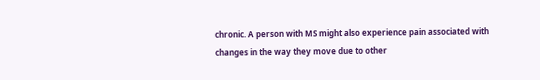chronic. A person with MS might also experience pain associated with changes in the way they move due to other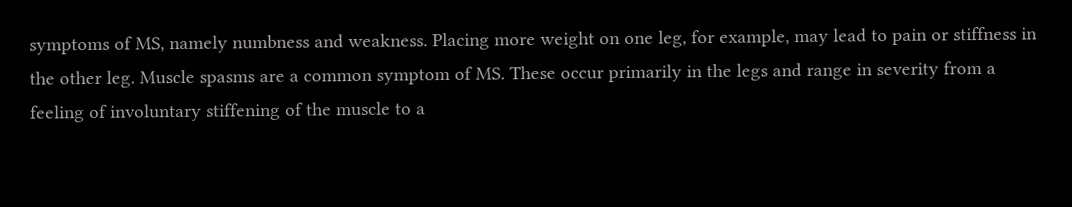symptoms of MS, namely numbness and weakness. Placing more weight on one leg, for example, may lead to pain or stiffness in the other leg. Muscle spasms are a common symptom of MS. These occur primarily in the legs and range in severity from a feeling of involuntary stiffening of the muscle to a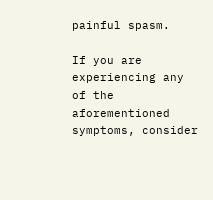painful spasm.

If you are experiencing any of the aforementioned symptoms, consider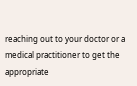reaching out to your doctor or a medical practitioner to get the appropriate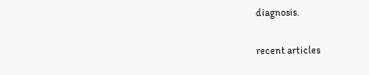diagnosis.

recent articles